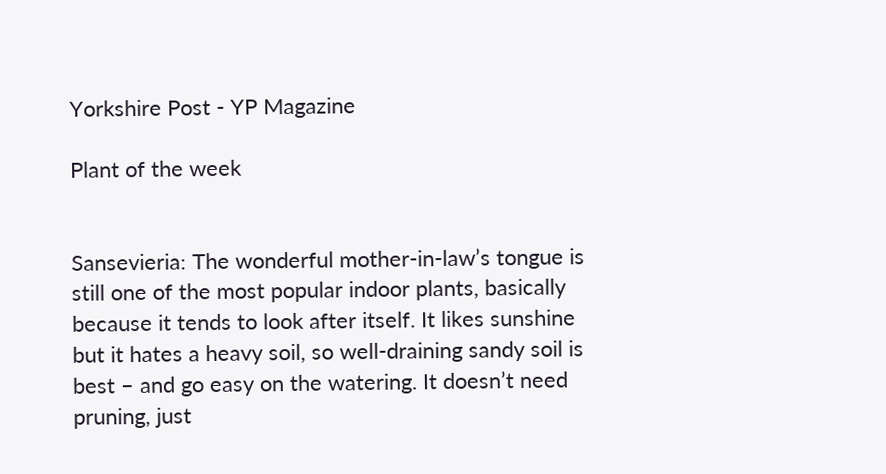Yorkshire Post - YP Magazine

Plant of the week


Sansevieria: The wonderful mother-in-law’s tongue is still one of the most popular indoor plants, basically because it tends to look after itself. It likes sunshine but it hates a heavy soil, so well-draining sandy soil is best – and go easy on the watering. It doesn’t need pruning, just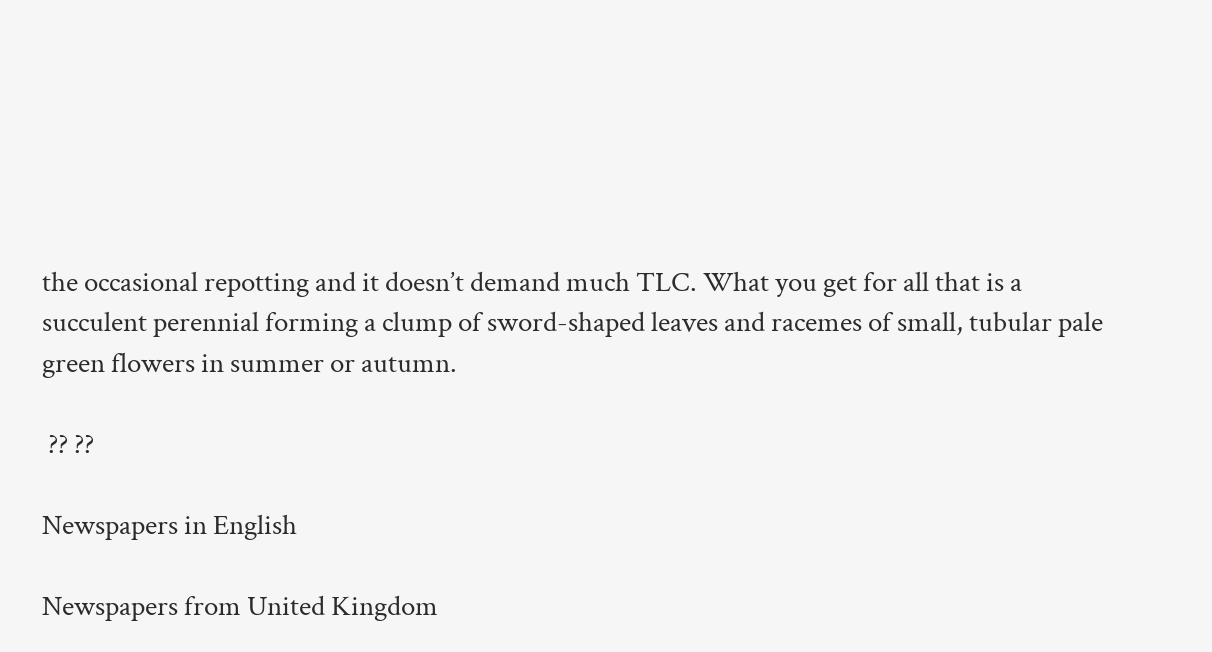the occasional repotting and it doesn’t demand much TLC. What you get for all that is a succulent perennial forming a clump of sword-shaped leaves and racemes of small, tubular pale green flowers in summer or autumn.

 ?? ??

Newspapers in English

Newspapers from United Kingdom